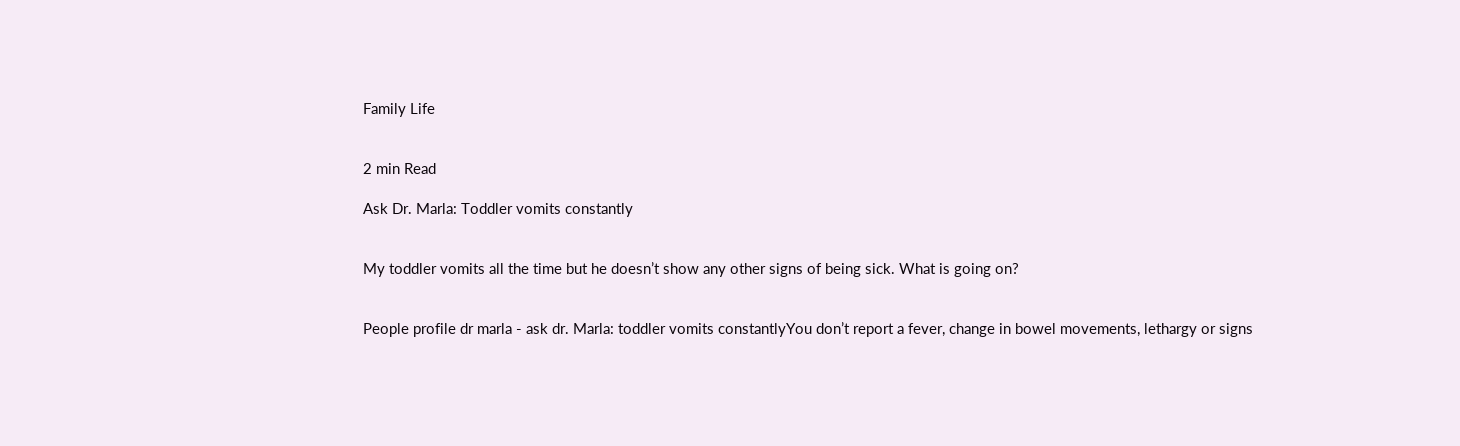Family Life


2 min Read

Ask Dr. Marla: Toddler vomits constantly


My toddler vomits all the time but he doesn’t show any other signs of being sick. What is going on?


People profile dr marla - ask dr. Marla: toddler vomits constantlyYou don’t report a fever, change in bowel movements, lethargy or signs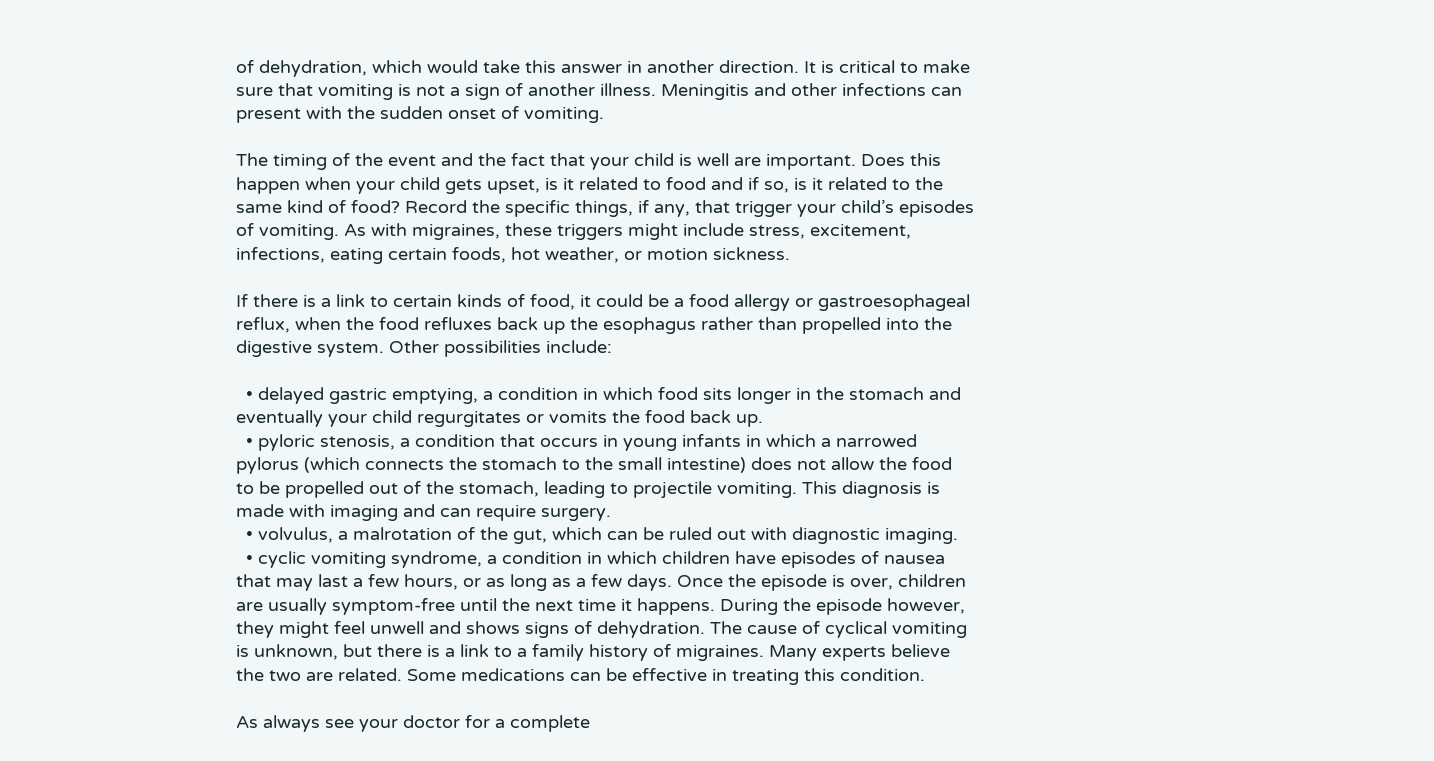of dehydration, which would take this answer in another direction. It is critical to make sure that vomiting is not a sign of another illness. Meningitis and other infections can present with the sudden onset of vomiting.

The timing of the event and the fact that your child is well are important. Does this happen when your child gets upset, is it related to food and if so, is it related to the same kind of food? Record the specific things, if any, that trigger your child’s episodes of vomiting. As with migraines, these triggers might include stress, excitement, infections, eating certain foods, hot weather, or motion sickness.

If there is a link to certain kinds of food, it could be a food allergy or gastroesophageal reflux, when the food refluxes back up the esophagus rather than propelled into the digestive system. Other possibilities include:

  • delayed gastric emptying, a condition in which food sits longer in the stomach and eventually your child regurgitates or vomits the food back up.
  • pyloric stenosis, a condition that occurs in young infants in which a narrowed pylorus (which connects the stomach to the small intestine) does not allow the food to be propelled out of the stomach, leading to projectile vomiting. This diagnosis is made with imaging and can require surgery.
  • volvulus, a malrotation of the gut, which can be ruled out with diagnostic imaging.
  • cyclic vomiting syndrome, a condition in which children have episodes of nausea that may last a few hours, or as long as a few days. Once the episode is over, children are usually symptom-free until the next time it happens. During the episode however, they might feel unwell and shows signs of dehydration. The cause of cyclical vomiting is unknown, but there is a link to a family history of migraines. Many experts believe the two are related. Some medications can be effective in treating this condition.

As always see your doctor for a complete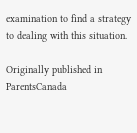examination to find a strategy to dealing with this situation.

Originally published in ParentsCanada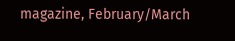magazine, February/March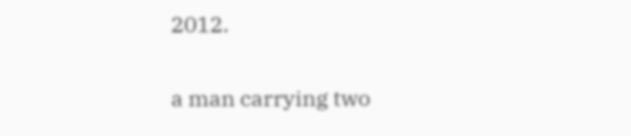2012.

a man carrying two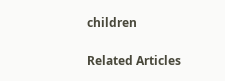children

Related Articles